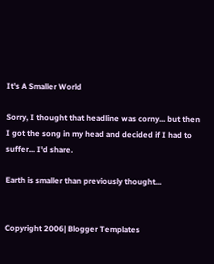It's A Smaller World

Sorry, I thought that headline was corny... but then I got the song in my head and decided if I had to suffer... I'd share.

Earth is smaller than previously thought...


Copyright 2006| Blogger Templates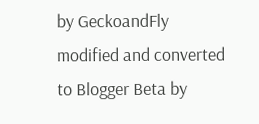by GeckoandFly modified and converted to Blogger Beta by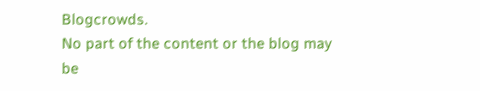Blogcrowds.
No part of the content or the blog may be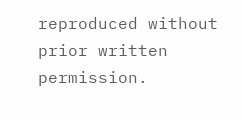reproduced without prior written permission.